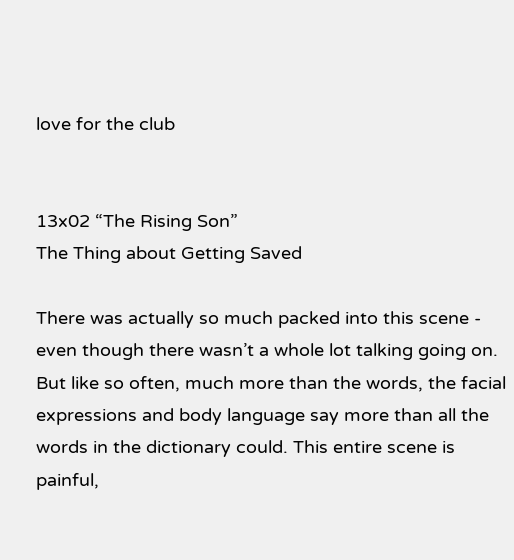love for the club


13x02 “The Rising Son”
The Thing about Getting Saved

There was actually so much packed into this scene - even though there wasn’t a whole lot talking going on. But like so often, much more than the words, the facial expressions and body language say more than all the words in the dictionary could. This entire scene is painful,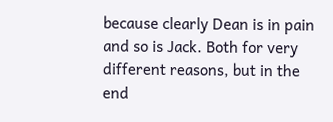because clearly Dean is in pain and so is Jack. Both for very different reasons, but in the end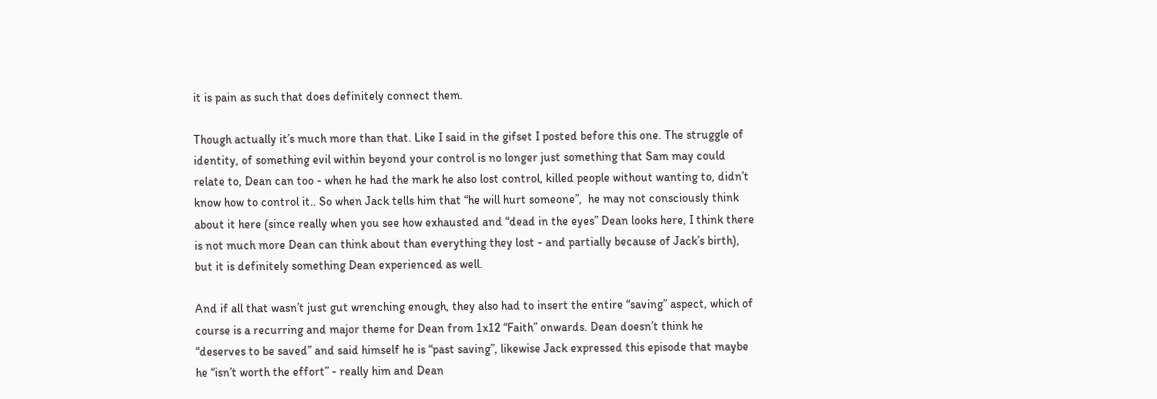it is pain as such that does definitely connect them.

Though actually it’s much more than that. Like I said in the gifset I posted before this one. The struggle of identity, of something evil within beyond your control is no longer just something that Sam may could relate to, Dean can too - when he had the mark he also lost control, killed people without wanting to, didn’t know how to control it.. So when Jack tells him that “he will hurt someone”,  he may not consciously think about it here (since really when you see how exhausted and “dead in the eyes” Dean looks here, I think there is not much more Dean can think about than everything they lost - and partially because of Jack’s birth), but it is definitely something Dean experienced as well.

And if all that wasn’t just gut wrenching enough, they also had to insert the entire “saving” aspect, which of course is a recurring and major theme for Dean from 1x12 “Faith” onwards. Dean doesn’t think he “deserves to be saved” and said himself he is “past saving”, likewise Jack expressed this episode that maybe he “isn’t worth the effort” - really him and Dean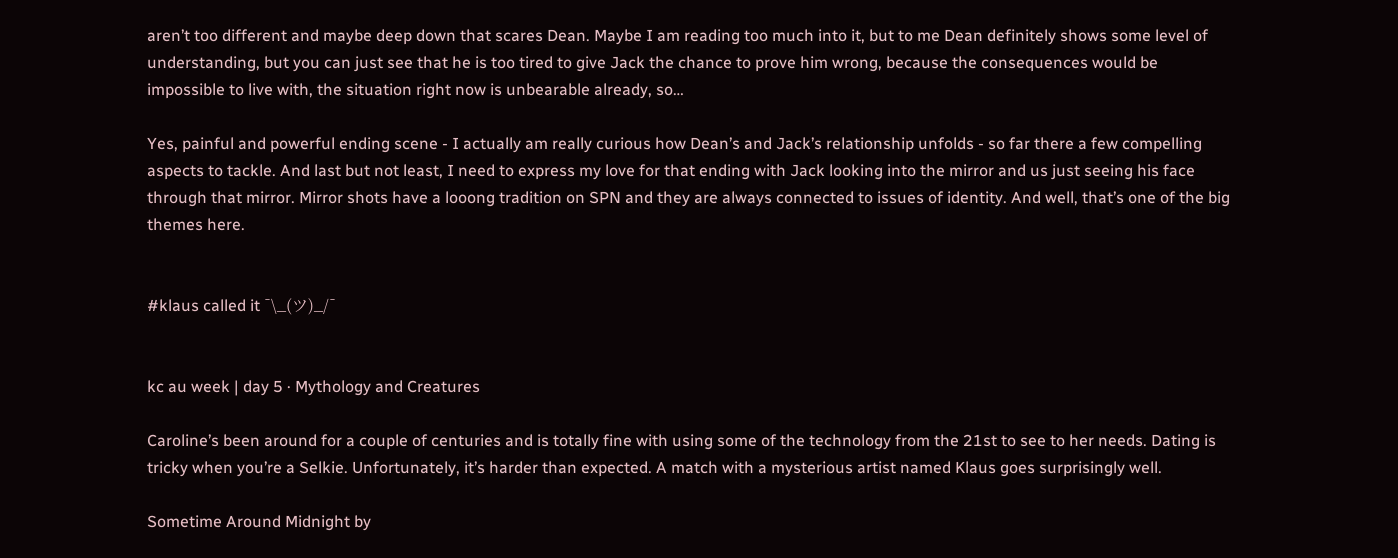aren’t too different and maybe deep down that scares Dean. Maybe I am reading too much into it, but to me Dean definitely shows some level of understanding, but you can just see that he is too tired to give Jack the chance to prove him wrong, because the consequences would be impossible to live with, the situation right now is unbearable already, so…

Yes, painful and powerful ending scene - I actually am really curious how Dean’s and Jack’s relationship unfolds - so far there a few compelling aspects to tackle. And last but not least, I need to express my love for that ending with Jack looking into the mirror and us just seeing his face through that mirror. Mirror shots have a looong tradition on SPN and they are always connected to issues of identity. And well, that’s one of the big themes here.


#klaus called it ¯\_(ツ)_/¯


kc au week | day 5 · Mythology and Creatures

Caroline’s been around for a couple of centuries and is totally fine with using some of the technology from the 21st to see to her needs. Dating is tricky when you’re a Selkie. Unfortunately, it’s harder than expected. A match with a mysterious artist named Klaus goes surprisingly well.

Sometime Around Midnight by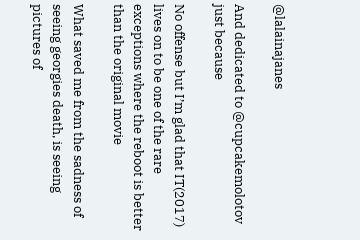@lalainajanes

And dedicated to @cupcakemolotov just because

No offense but I’m glad that IT(2017) lives on to be one of the rare exceptions where the reboot is better than the original movie

What saved me from the sadness of seeing georgies death, is seeing pictures of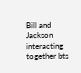Bill and Jackson interacting together bts